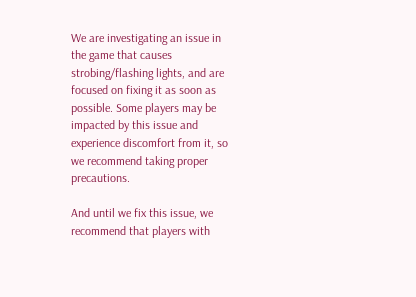We are investigating an issue in the game that causes strobing/flashing lights, and are focused on fixing it as soon as possible. Some players may be impacted by this issue and experience discomfort from it, so we recommend taking proper precautions.

And until we fix this issue, we recommend that players with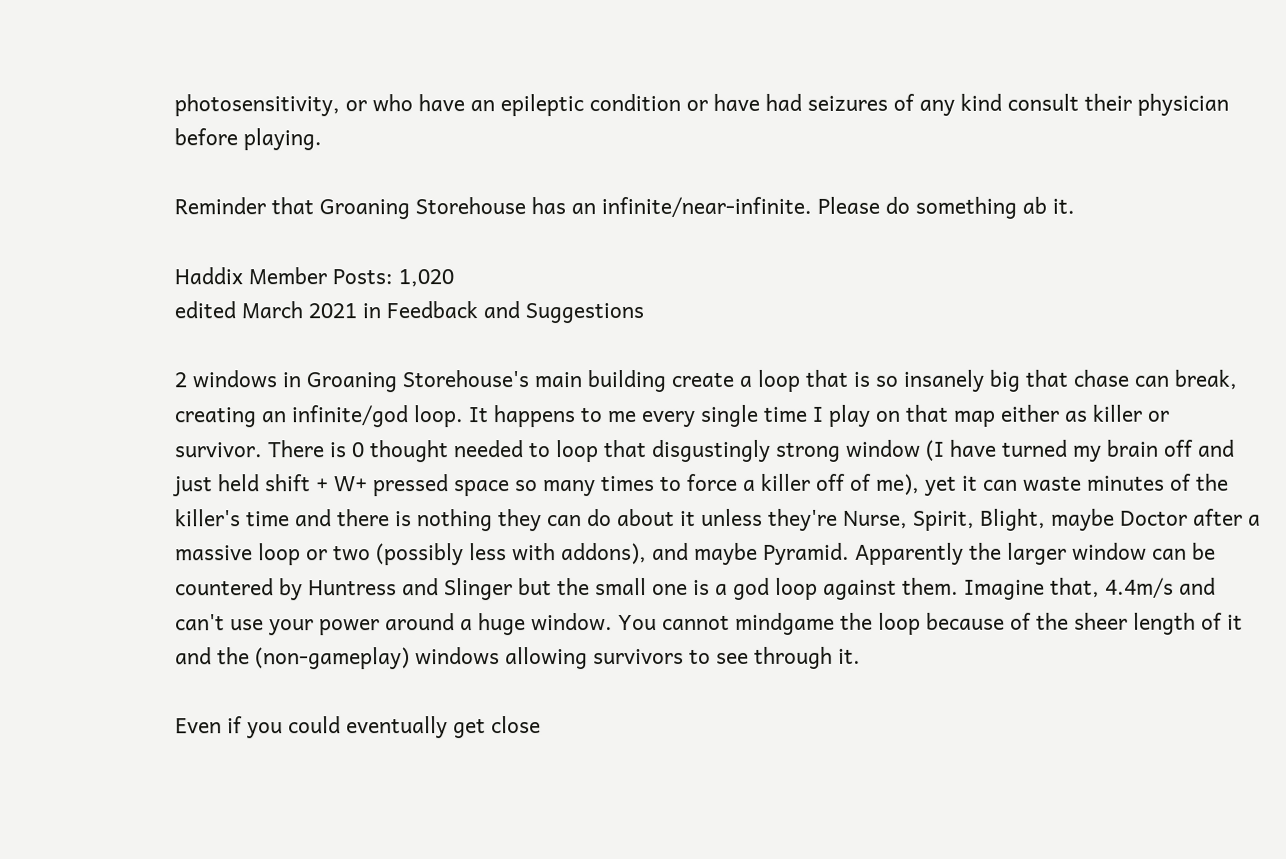photosensitivity, or who have an epileptic condition or have had seizures of any kind consult their physician before playing.

Reminder that Groaning Storehouse has an infinite/near-infinite. Please do something ab it.

Haddix Member Posts: 1,020
edited March 2021 in Feedback and Suggestions

2 windows in Groaning Storehouse's main building create a loop that is so insanely big that chase can break, creating an infinite/god loop. It happens to me every single time I play on that map either as killer or survivor. There is 0 thought needed to loop that disgustingly strong window (I have turned my brain off and just held shift + W+ pressed space so many times to force a killer off of me), yet it can waste minutes of the killer's time and there is nothing they can do about it unless they're Nurse, Spirit, Blight, maybe Doctor after a massive loop or two (possibly less with addons), and maybe Pyramid. Apparently the larger window can be countered by Huntress and Slinger but the small one is a god loop against them. Imagine that, 4.4m/s and can't use your power around a huge window. You cannot mindgame the loop because of the sheer length of it and the (non-gameplay) windows allowing survivors to see through it.

Even if you could eventually get close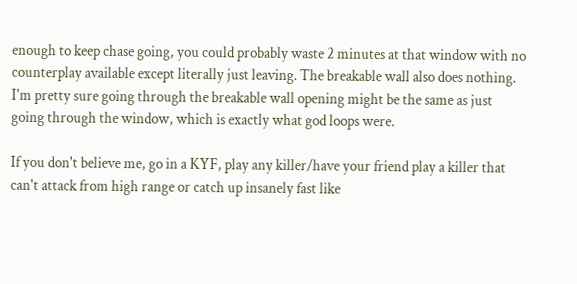enough to keep chase going, you could probably waste 2 minutes at that window with no counterplay available except literally just leaving. The breakable wall also does nothing. I'm pretty sure going through the breakable wall opening might be the same as just going through the window, which is exactly what god loops were.

If you don't believe me, go in a KYF, play any killer/have your friend play a killer that can't attack from high range or catch up insanely fast like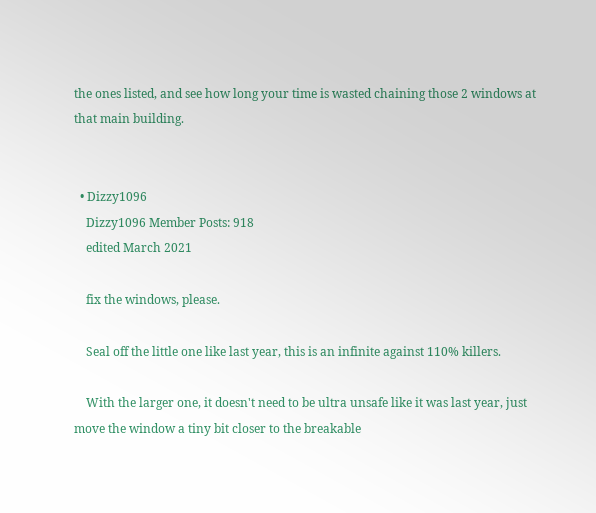the ones listed, and see how long your time is wasted chaining those 2 windows at that main building.


  • Dizzy1096
    Dizzy1096 Member Posts: 918
    edited March 2021

    fix the windows, please.

    Seal off the little one like last year, this is an infinite against 110% killers.

    With the larger one, it doesn't need to be ultra unsafe like it was last year, just move the window a tiny bit closer to the breakable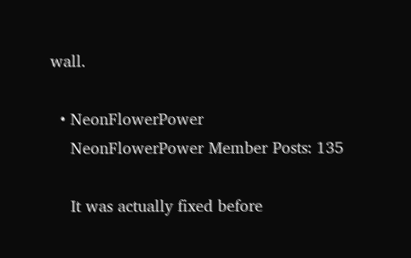wall.

  • NeonFlowerPower
    NeonFlowerPower Member Posts: 135

    It was actually fixed before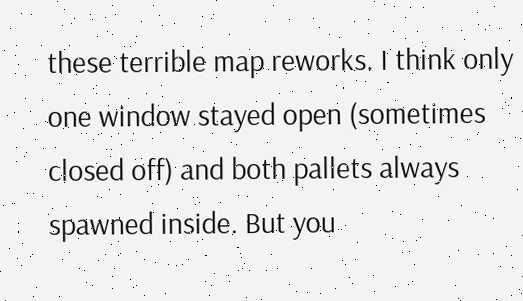these terrible map reworks. I think only one window stayed open (sometimes closed off) and both pallets always spawned inside. But you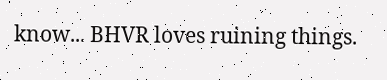know... BHVR loves ruining things.